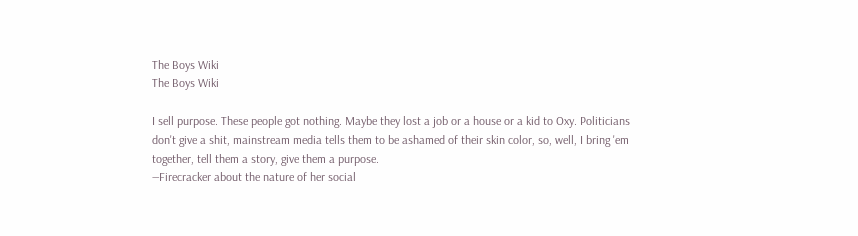The Boys Wiki
The Boys Wiki

I sell purpose. These people got nothing. Maybe they lost a job or a house or a kid to Oxy. Politicians don't give a shit, mainstream media tells them to be ashamed of their skin color, so, well, I bring 'em together, tell them a story, give them a purpose.
―Firecracker about the nature of her social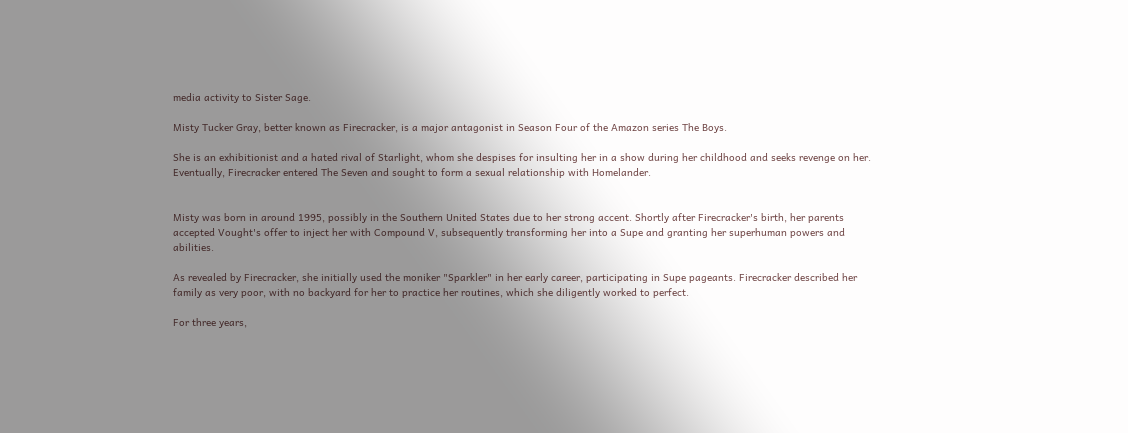media activity to Sister Sage.

Misty Tucker Gray, better known as Firecracker, is a major antagonist in Season Four of the Amazon series The Boys.

She is an exhibitionist and a hated rival of Starlight, whom she despises for insulting her in a show during her childhood and seeks revenge on her. Eventually, Firecracker entered The Seven and sought to form a sexual relationship with Homelander.


Misty was born in around 1995, possibly in the Southern United States due to her strong accent. Shortly after Firecracker's birth, her parents accepted Vought's offer to inject her with Compound V, subsequently transforming her into a Supe and granting her superhuman powers and abilities.

As revealed by Firecracker, she initially used the moniker "Sparkler" in her early career, participating in Supe pageants. Firecracker described her family as very poor, with no backyard for her to practice her routines, which she diligently worked to perfect.

For three years,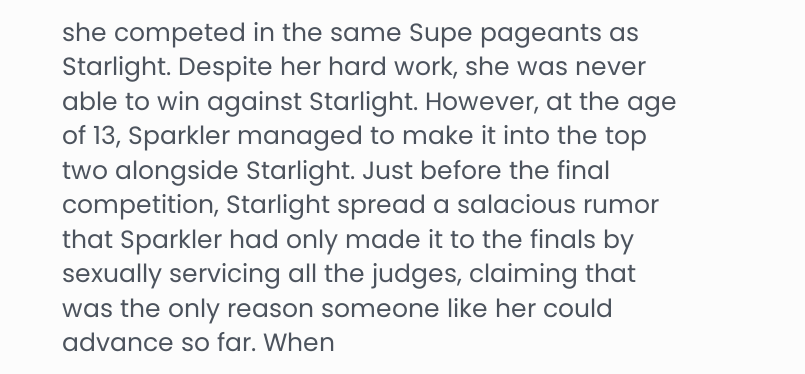she competed in the same Supe pageants as Starlight. Despite her hard work, she was never able to win against Starlight. However, at the age of 13, Sparkler managed to make it into the top two alongside Starlight. Just before the final competition, Starlight spread a salacious rumor that Sparkler had only made it to the finals by sexually servicing all the judges, claiming that was the only reason someone like her could advance so far. When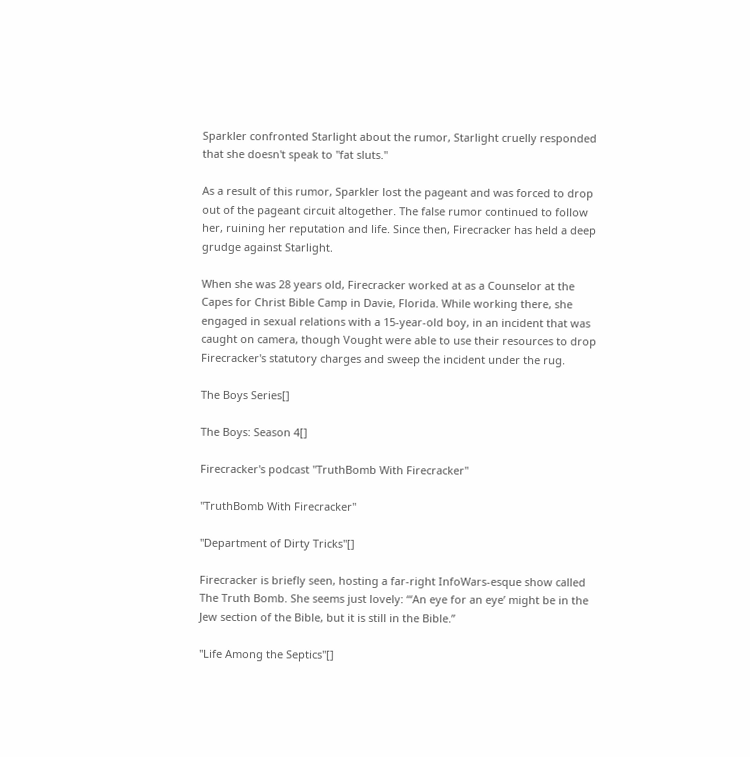Sparkler confronted Starlight about the rumor, Starlight cruelly responded that she doesn't speak to "fat sluts."

As a result of this rumor, Sparkler lost the pageant and was forced to drop out of the pageant circuit altogether. The false rumor continued to follow her, ruining her reputation and life. Since then, Firecracker has held a deep grudge against Starlight.

When she was 28 years old, Firecracker worked at as a Counselor at the Capes for Christ Bible Camp in Davie, Florida. While working there, she engaged in sexual relations with a 15-year-old boy, in an incident that was caught on camera, though Vought were able to use their resources to drop Firecracker's statutory charges and sweep the incident under the rug.

The Boys Series[]

The Boys: Season 4[]

Firecracker's podcast "TruthBomb With Firecracker"

"TruthBomb With Firecracker"

"Department of Dirty Tricks"[]

Firecracker is briefly seen, hosting a far-right InfoWars-esque show called The Truth Bomb. She seems just lovely: “‘An eye for an eye’ might be in the Jew section of the Bible, but it is still in the Bible.”

"Life Among the Septics"[]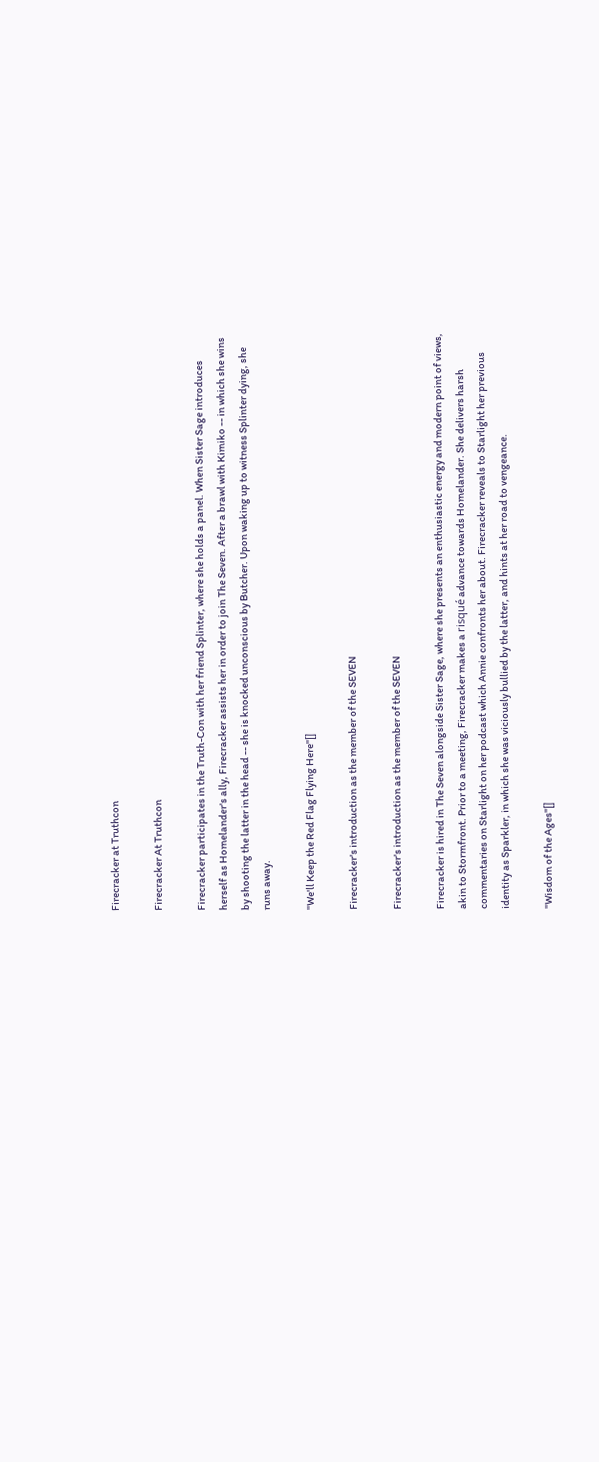Firecracker at Truthcon

Firecracker At Truthcon

Firecracker participates in the Truth-Con with her friend Splinter, where she holds a panel. When Sister Sage introduces herself as Homelander's ally, Firecracker assists her in order to join The Seven. After a brawl with Kimiko -- in which she wins by shooting the latter in the head -- she is knocked unconscious by Butcher. Upon waking up to witness Splinter dying, she runs away.

"We'll Keep the Red Flag Flying Here"[]

Firecracker's introduction as the member of the SEVEN

Firecracker's introduction as the member of the SEVEN

Firecracker is hired in The Seven alongside Sister Sage, where she presents an enthusiastic energy and modern point of views, akin to Stormfront. Prior to a meeting, Firecracker makes a risqué advance towards Homelander. She delivers harsh commentaries on Starlight on her podcast which Annie confronts her about. Firecracker reveals to Starlight her previous identity as Sparkler, in which she was viciously bullied by the latter, and hints at her road to vengeance.

"Wisdom of the Ages"[]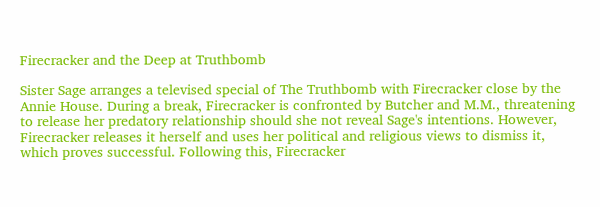Firecracker and the Deep at Truthbomb

Sister Sage arranges a televised special of The Truthbomb with Firecracker close by the Annie House. During a break, Firecracker is confronted by Butcher and M.M., threatening to release her predatory relationship should she not reveal Sage's intentions. However, Firecracker releases it herself and uses her political and religious views to dismiss it, which proves successful. Following this, Firecracker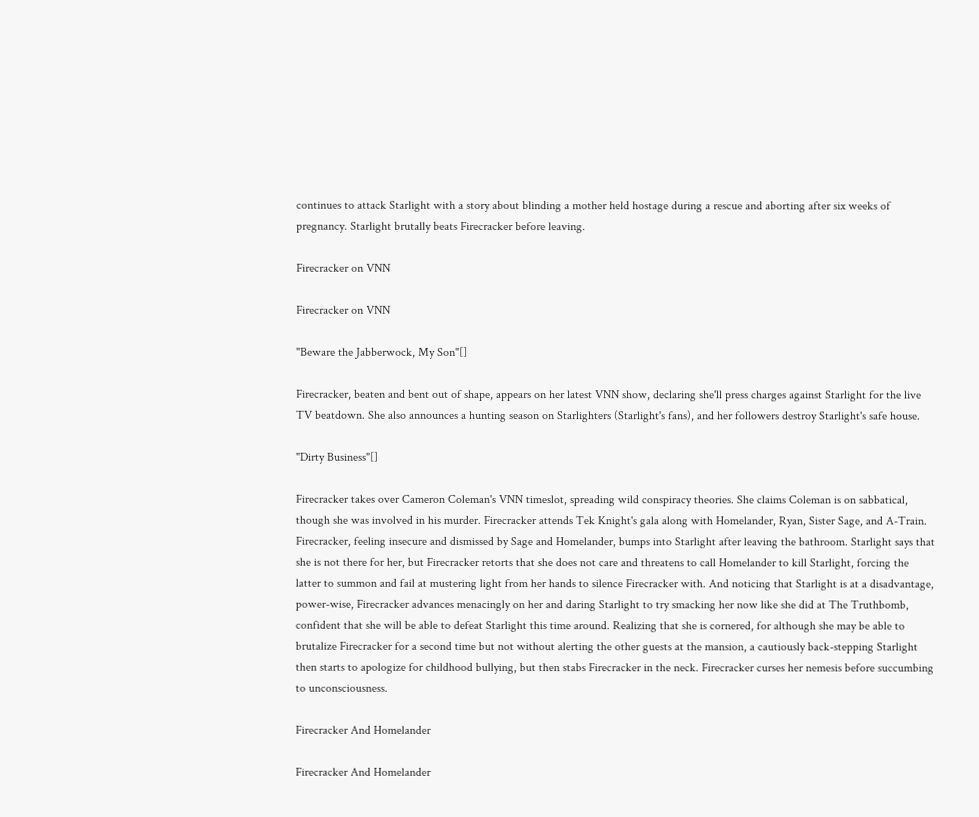continues to attack Starlight with a story about blinding a mother held hostage during a rescue and aborting after six weeks of pregnancy. Starlight brutally beats Firecracker before leaving.

Firecracker on VNN

Firecracker on VNN

"Beware the Jabberwock, My Son"[]

Firecracker, beaten and bent out of shape, appears on her latest VNN show, declaring she'll press charges against Starlight for the live TV beatdown. She also announces a hunting season on Starlighters (Starlight's fans), and her followers destroy Starlight's safe house.

"Dirty Business"[]

Firecracker takes over Cameron Coleman's VNN timeslot, spreading wild conspiracy theories. She claims Coleman is on sabbatical, though she was involved in his murder. Firecracker attends Tek Knight's gala along with Homelander, Ryan, Sister Sage, and A-Train. Firecracker, feeling insecure and dismissed by Sage and Homelander, bumps into Starlight after leaving the bathroom. Starlight says that she is not there for her, but Firecracker retorts that she does not care and threatens to call Homelander to kill Starlight, forcing the latter to summon and fail at mustering light from her hands to silence Firecracker with. And noticing that Starlight is at a disadvantage, power-wise, Firecracker advances menacingly on her and daring Starlight to try smacking her now like she did at The Truthbomb, confident that she will be able to defeat Starlight this time around. Realizing that she is cornered, for although she may be able to brutalize Firecracker for a second time but not without alerting the other guests at the mansion, a cautiously back-stepping Starlight then starts to apologize for childhood bullying, but then stabs Firecracker in the neck. Firecracker curses her nemesis before succumbing to unconsciousness.

Firecracker And Homelander

Firecracker And Homelander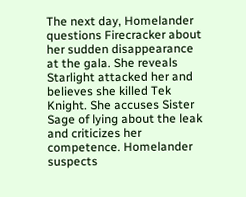The next day, Homelander questions Firecracker about her sudden disappearance at the gala. She reveals Starlight attacked her and believes she killed Tek Knight. She accuses Sister Sage of lying about the leak and criticizes her competence. Homelander suspects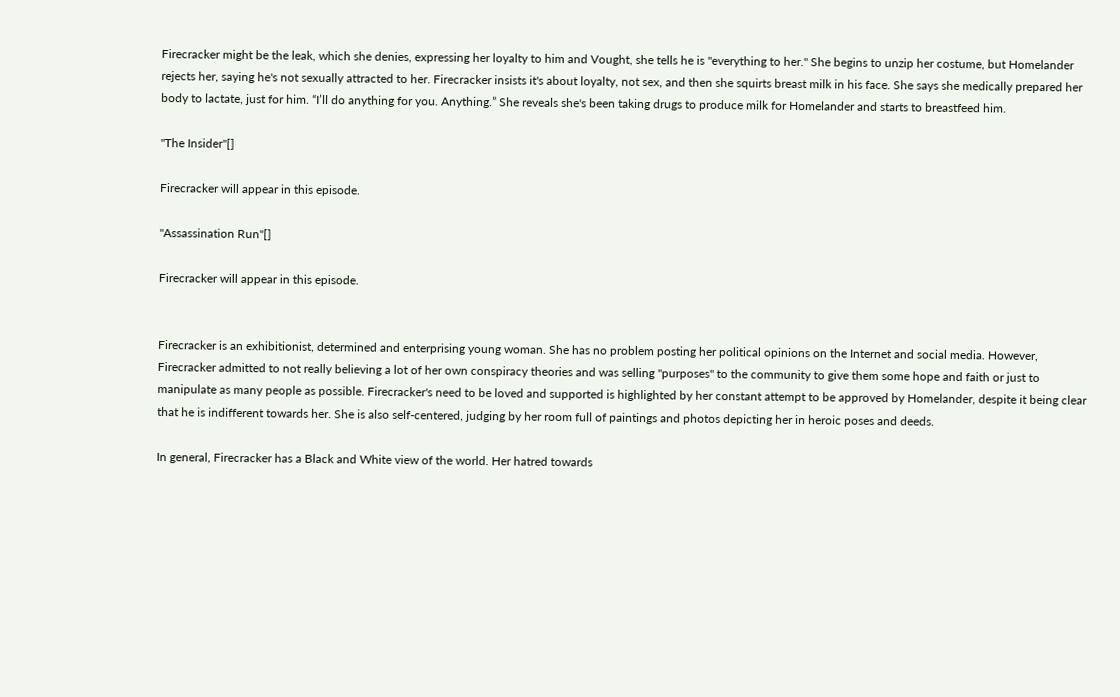Firecracker might be the leak, which she denies, expressing her loyalty to him and Vought, she tells he is "everything to her." She begins to unzip her costume, but Homelander rejects her, saying he's not sexually attracted to her. Firecracker insists it's about loyalty, not sex, and then she squirts breast milk in his face. She says she medically prepared her body to lactate, just for him. “I’ll do anything for you. Anything.” She reveals she's been taking drugs to produce milk for Homelander and starts to breastfeed him.

"The Insider"[]

Firecracker will appear in this episode.

"Assassination Run"[]

Firecracker will appear in this episode.


Firecracker is an exhibitionist, determined and enterprising young woman. She has no problem posting her political opinions on the Internet and social media. However, Firecracker admitted to not really believing a lot of her own conspiracy theories and was selling "purposes" to the community to give them some hope and faith or just to manipulate as many people as possible. Firecracker's need to be loved and supported is highlighted by her constant attempt to be approved by Homelander, despite it being clear that he is indifferent towards her. She is also self-centered, judging by her room full of paintings and photos depicting her in heroic poses and deeds.

In general, Firecracker has a Black and White view of the world. Her hatred towards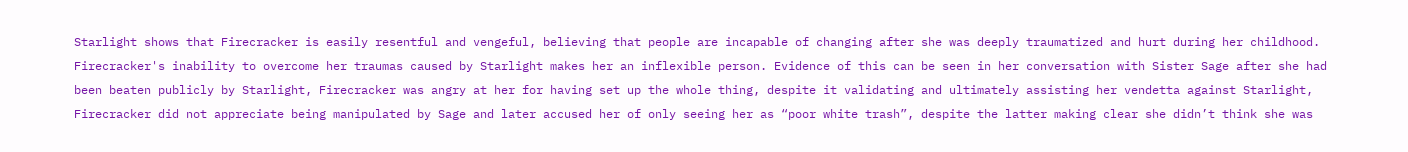Starlight shows that Firecracker is easily resentful and vengeful, believing that people are incapable of changing after she was deeply traumatized and hurt during her childhood. Firecracker's inability to overcome her traumas caused by Starlight makes her an inflexible person. Evidence of this can be seen in her conversation with Sister Sage after she had been beaten publicly by Starlight, Firecracker was angry at her for having set up the whole thing, despite it validating and ultimately assisting her vendetta against Starlight, Firecracker did not appreciate being manipulated by Sage and later accused her of only seeing her as “poor white trash”, despite the latter making clear she didn’t think she was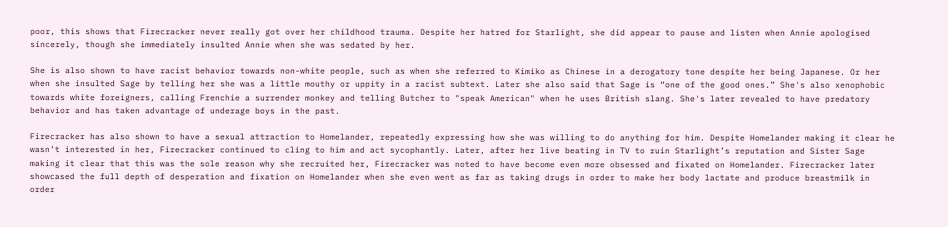poor, this shows that Firecracker never really got over her childhood trauma. Despite her hatred for Starlight, she did appear to pause and listen when Annie apologised sincerely, though she immediately insulted Annie when she was sedated by her.

She is also shown to have racist behavior towards non-white people, such as when she referred to Kimiko as Chinese in a derogatory tone despite her being Japanese. Or her when she insulted Sage by telling her she was a little mouthy or uppity in a racist subtext. Later she also said that Sage is “one of the good ones.” She's also xenophobic towards white foreigners, calling Frenchie a surrender monkey and telling Butcher to "speak American" when he uses British slang. She's later revealed to have predatory behavior and has taken advantage of underage boys in the past.

Firecracker has also shown to have a sexual attraction to Homelander, repeatedly expressing how she was willing to do anything for him. Despite Homelander making it clear he wasn’t interested in her, Firecracker continued to cling to him and act sycophantly. Later, after her live beating in TV to ruin Starlight’s reputation and Sister Sage making it clear that this was the sole reason why she recruited her, Firecracker was noted to have become even more obsessed and fixated on Homelander. Firecracker later showcased the full depth of desperation and fixation on Homelander when she even went as far as taking drugs in order to make her body lactate and produce breastmilk in order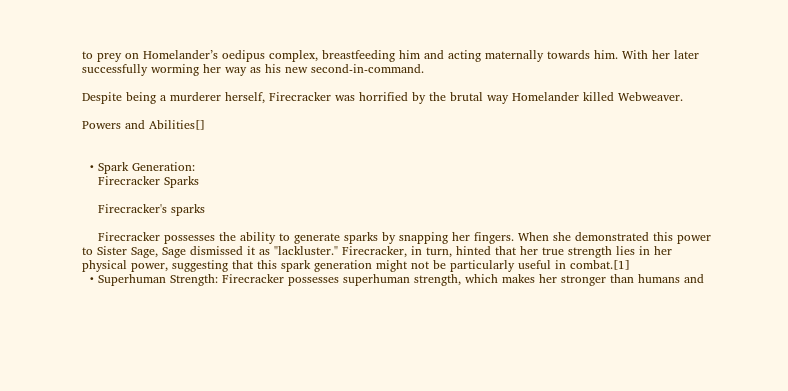to prey on Homelander’s oedipus complex, breastfeeding him and acting maternally towards him. With her later successfully worming her way as his new second-in-command.

Despite being a murderer herself, Firecracker was horrified by the brutal way Homelander killed Webweaver.

Powers and Abilities[]


  • Spark Generation:
    Firecracker Sparks

    Firecracker's sparks

    Firecracker possesses the ability to generate sparks by snapping her fingers. When she demonstrated this power to Sister Sage, Sage dismissed it as "lackluster." Firecracker, in turn, hinted that her true strength lies in her physical power, suggesting that this spark generation might not be particularly useful in combat.[1]
  • Superhuman Strength: Firecracker possesses superhuman strength, which makes her stronger than humans and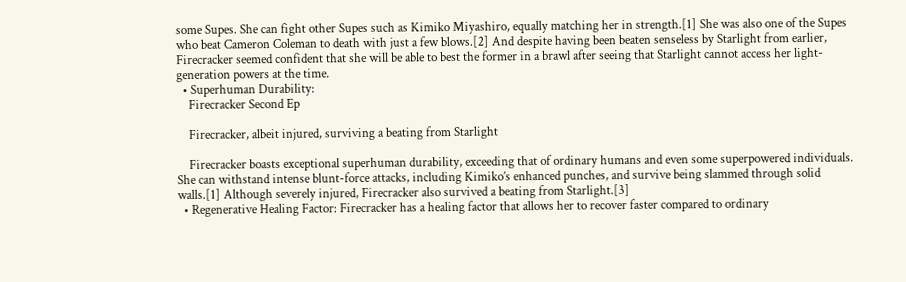some Supes. She can fight other Supes such as Kimiko Miyashiro, equally matching her in strength.[1] She was also one of the Supes who beat Cameron Coleman to death with just a few blows.[2] And despite having been beaten senseless by Starlight from earlier, Firecracker seemed confident that she will be able to best the former in a brawl after seeing that Starlight cannot access her light-generation powers at the time.
  • Superhuman Durability:
    Firecracker Second Ep

    Firecracker, albeit injured, surviving a beating from Starlight

    Firecracker boasts exceptional superhuman durability, exceeding that of ordinary humans and even some superpowered individuals. She can withstand intense blunt-force attacks, including Kimiko’s enhanced punches, and survive being slammed through solid walls.[1] Although severely injured, Firecracker also survived a beating from Starlight.[3]
  • Regenerative Healing Factor: Firecracker has a healing factor that allows her to recover faster compared to ordinary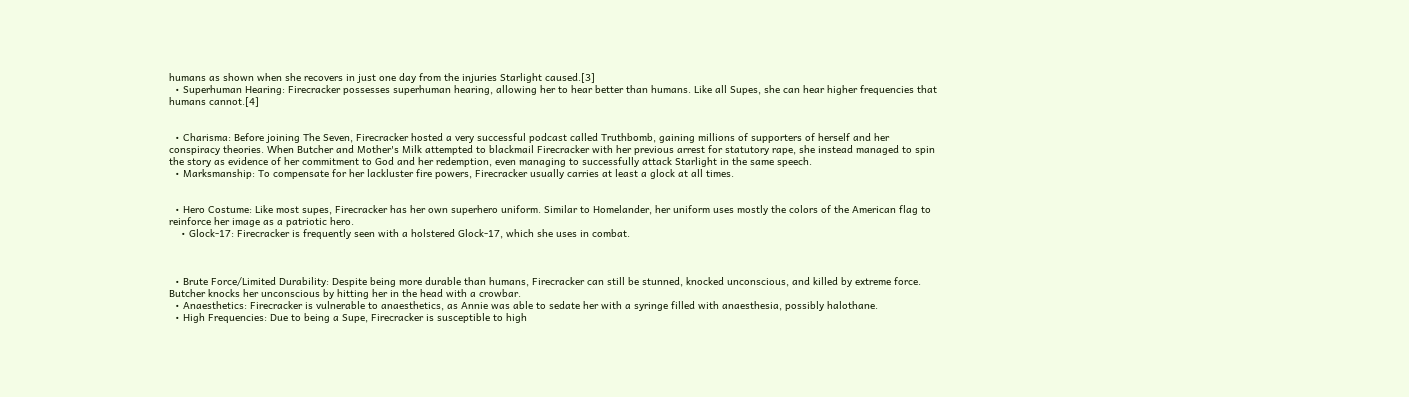humans as shown when she recovers in just one day from the injuries Starlight caused.[3]
  • Superhuman Hearing: Firecracker possesses superhuman hearing, allowing her to hear better than humans. Like all Supes, she can hear higher frequencies that humans cannot.[4]


  • Charisma: Before joining The Seven, Firecracker hosted a very successful podcast called Truthbomb, gaining millions of supporters of herself and her conspiracy theories. When Butcher and Mother's Milk attempted to blackmail Firecracker with her previous arrest for statutory rape, she instead managed to spin the story as evidence of her commitment to God and her redemption, even managing to successfully attack Starlight in the same speech.
  • Marksmanship: To compensate for her lackluster fire powers, Firecracker usually carries at least a glock at all times.


  • Hero Costume: Like most supes, Firecracker has her own superhero uniform. Similar to Homelander, her uniform uses mostly the colors of the American flag to reinforce her image as a patriotic hero.
    • Glock-17: Firecracker is frequently seen with a holstered Glock-17, which she uses in combat.



  • Brute Force/Limited Durability: Despite being more durable than humans, Firecracker can still be stunned, knocked unconscious, and killed by extreme force. Butcher knocks her unconscious by hitting her in the head with a crowbar.
  • Anaesthetics: Firecracker is vulnerable to anaesthetics, as Annie was able to sedate her with a syringe filled with anaesthesia, possibly halothane.
  • High Frequencies: Due to being a Supe, Firecracker is susceptible to high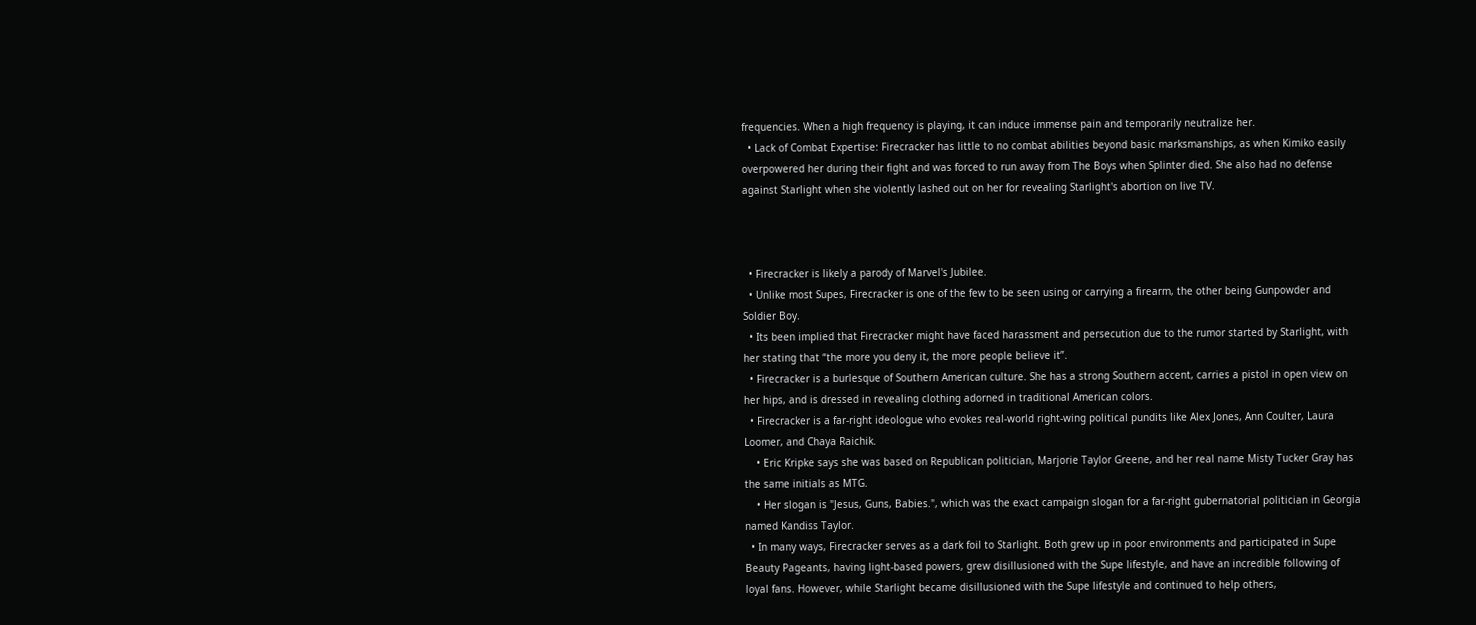frequencies. When a high frequency is playing, it can induce immense pain and temporarily neutralize her.
  • Lack of Combat Expertise: Firecracker has little to no combat abilities beyond basic marksmanships, as when Kimiko easily overpowered her during their fight and was forced to run away from The Boys when Splinter died. She also had no defense against Starlight when she violently lashed out on her for revealing Starlight's abortion on live TV.



  • Firecracker is likely a parody of Marvel's Jubilee.
  • Unlike most Supes, Firecracker is one of the few to be seen using or carrying a firearm, the other being Gunpowder and Soldier Boy.
  • Its been implied that Firecracker might have faced harassment and persecution due to the rumor started by Starlight, with her stating that “the more you deny it, the more people believe it”.
  • Firecracker is a burlesque of Southern American culture. She has a strong Southern accent, carries a pistol in open view on her hips, and is dressed in revealing clothing adorned in traditional American colors.
  • Firecracker is a far-right ideologue who evokes real-world right-wing political pundits like Alex Jones, Ann Coulter, Laura Loomer, and Chaya Raichik.
    • Eric Kripke says she was based on Republican politician, Marjorie Taylor Greene, and her real name Misty Tucker Gray has the same initials as MTG.
    • Her slogan is "Jesus, Guns, Babies.", which was the exact campaign slogan for a far-right gubernatorial politician in Georgia named Kandiss Taylor.
  • In many ways, Firecracker serves as a dark foil to Starlight. Both grew up in poor environments and participated in Supe Beauty Pageants, having light-based powers, grew disillusioned with the Supe lifestyle, and have an incredible following of loyal fans. However, while Starlight became disillusioned with the Supe lifestyle and continued to help others,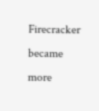Firecracker became more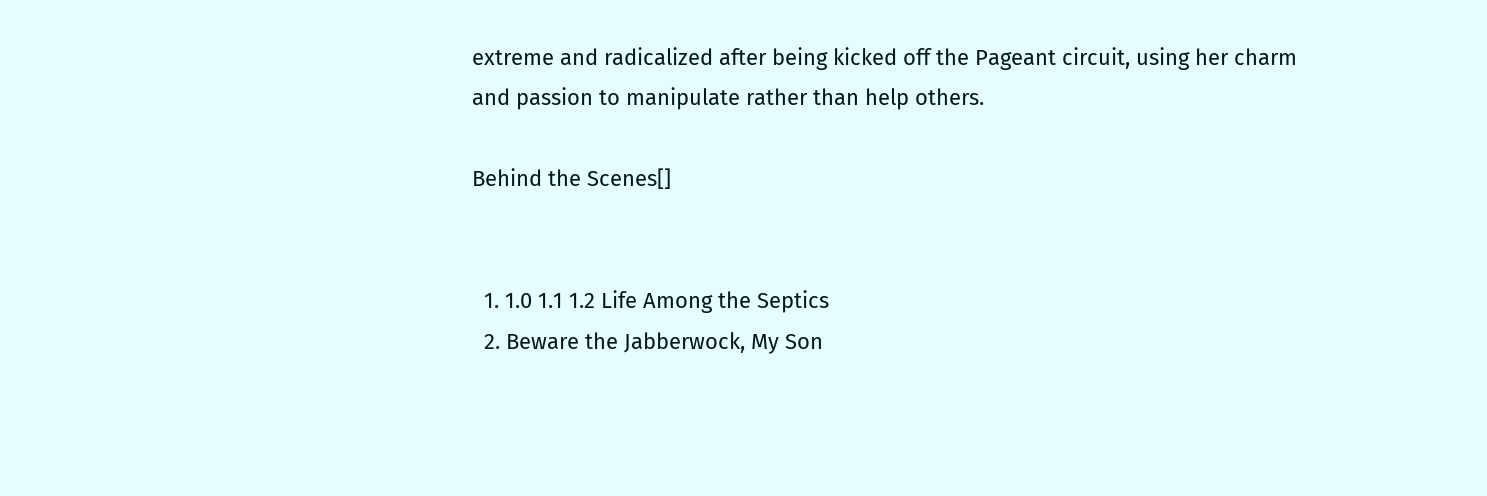extreme and radicalized after being kicked off the Pageant circuit, using her charm and passion to manipulate rather than help others.

Behind the Scenes[]


  1. 1.0 1.1 1.2 Life Among the Septics
  2. Beware the Jabberwock, My Son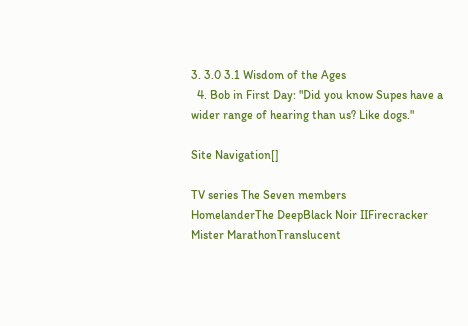3. 3.0 3.1 Wisdom of the Ages
  4. Bob in First Day: "Did you know Supes have a wider range of hearing than us? Like dogs."

Site Navigation[]

TV series The Seven members
HomelanderThe DeepBlack Noir IIFirecracker
Mister MarathonTranslucent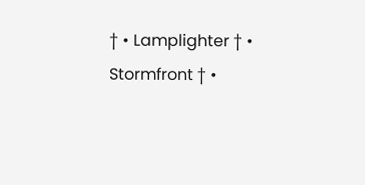† • Lamplighter † • Stormfront † •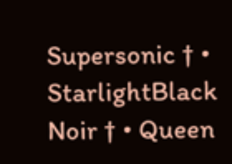Supersonic † • StarlightBlack Noir † • Queen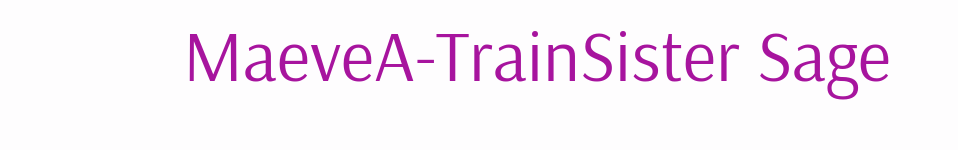MaeveA-TrainSister Sage